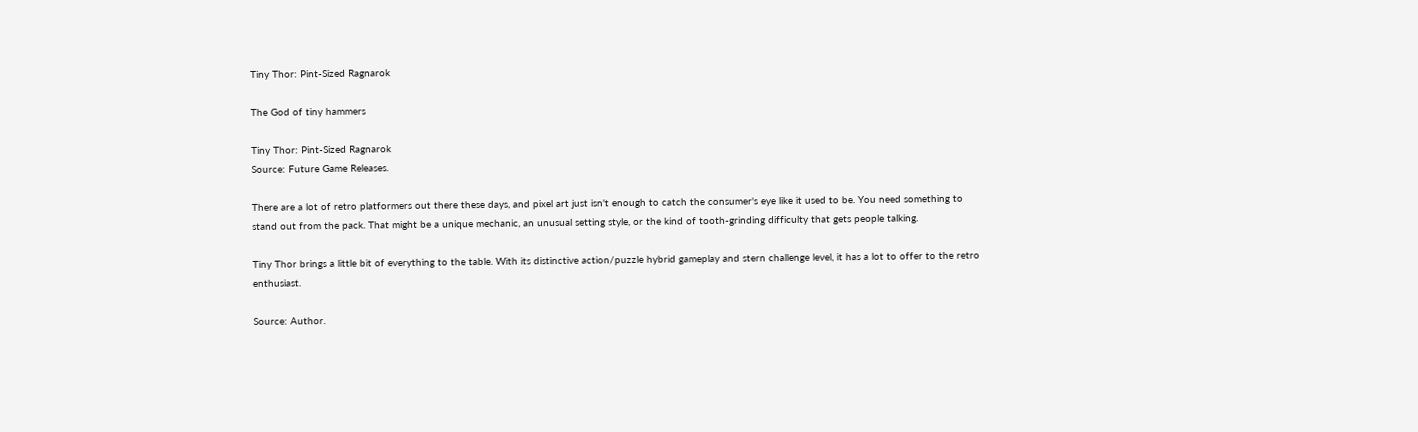Tiny Thor: Pint-Sized Ragnarok

The God of tiny hammers

Tiny Thor: Pint-Sized Ragnarok
Source: Future Game Releases.

There are a lot of retro platformers out there these days, and pixel art just isn't enough to catch the consumer's eye like it used to be. You need something to stand out from the pack. That might be a unique mechanic, an unusual setting style, or the kind of tooth-grinding difficulty that gets people talking.

Tiny Thor brings a little bit of everything to the table. With its distinctive action/puzzle hybrid gameplay and stern challenge level, it has a lot to offer to the retro enthusiast.

Source: Author.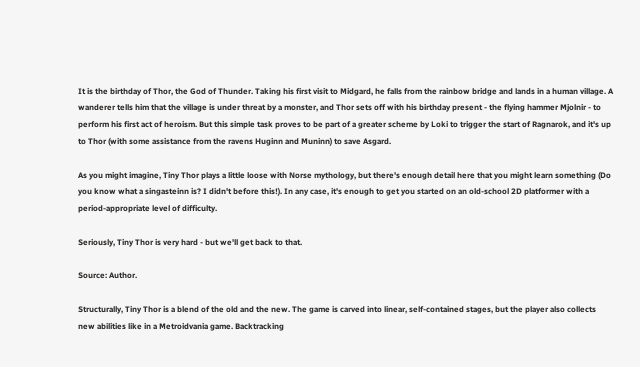It is the birthday of Thor, the God of Thunder. Taking his first visit to Midgard, he falls from the rainbow bridge and lands in a human village. A wanderer tells him that the village is under threat by a monster, and Thor sets off with his birthday present - the flying hammer Mjolnir - to perform his first act of heroism. But this simple task proves to be part of a greater scheme by Loki to trigger the start of Ragnarok, and it's up to Thor (with some assistance from the ravens Huginn and Muninn) to save Asgard.

As you might imagine, Tiny Thor plays a little loose with Norse mythology, but there's enough detail here that you might learn something (Do you know what a singasteinn is? I didn't before this!). In any case, it's enough to get you started on an old-school 2D platformer with a period-appropriate level of difficulty.

Seriously, Tiny Thor is very hard - but we'll get back to that.

Source: Author.

Structurally, Tiny Thor is a blend of the old and the new. The game is carved into linear, self-contained stages, but the player also collects new abilities like in a Metroidvania game. Backtracking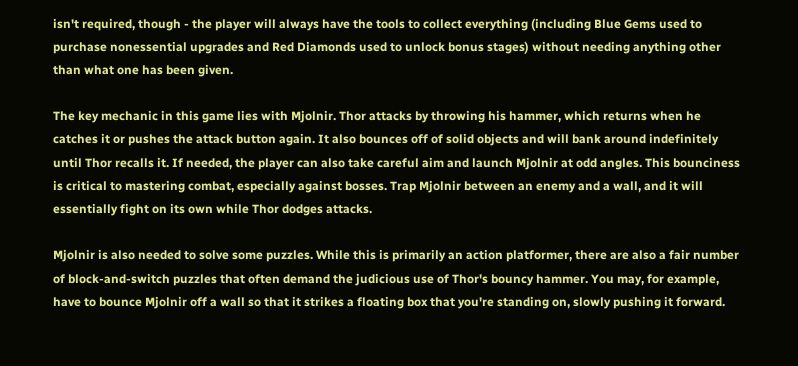isn't required, though - the player will always have the tools to collect everything (including Blue Gems used to purchase nonessential upgrades and Red Diamonds used to unlock bonus stages) without needing anything other than what one has been given.

The key mechanic in this game lies with Mjolnir. Thor attacks by throwing his hammer, which returns when he catches it or pushes the attack button again. It also bounces off of solid objects and will bank around indefinitely until Thor recalls it. If needed, the player can also take careful aim and launch Mjolnir at odd angles. This bounciness is critical to mastering combat, especially against bosses. Trap Mjolnir between an enemy and a wall, and it will essentially fight on its own while Thor dodges attacks.

Mjolnir is also needed to solve some puzzles. While this is primarily an action platformer, there are also a fair number of block-and-switch puzzles that often demand the judicious use of Thor's bouncy hammer. You may, for example, have to bounce Mjolnir off a wall so that it strikes a floating box that you're standing on, slowly pushing it forward.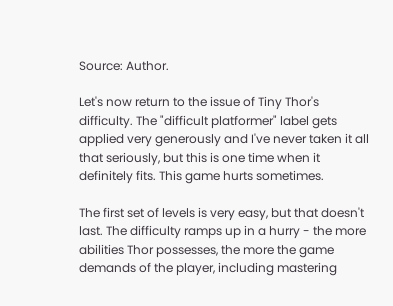Source: Author.

Let's now return to the issue of Tiny Thor's difficulty. The "difficult platformer" label gets applied very generously and I've never taken it all that seriously, but this is one time when it definitely fits. This game hurts sometimes.

The first set of levels is very easy, but that doesn't last. The difficulty ramps up in a hurry - the more abilities Thor possesses, the more the game demands of the player, including mastering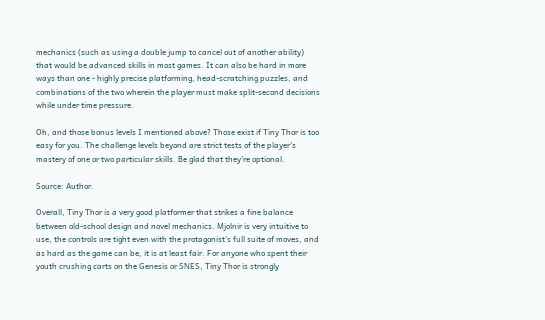mechanics (such as using a double jump to cancel out of another ability) that would be advanced skills in most games. It can also be hard in more ways than one - highly precise platforming, head-scratching puzzles, and combinations of the two wherein the player must make split-second decisions while under time pressure.

Oh, and those bonus levels I mentioned above? Those exist if Tiny Thor is too easy for you. The challenge levels beyond are strict tests of the player's mastery of one or two particular skills. Be glad that they're optional.

Source: Author.

Overall, Tiny Thor is a very good platformer that strikes a fine balance between old-school design and novel mechanics. Mjolnir is very intuitive to use, the controls are tight even with the protagonist's full suite of moves, and as hard as the game can be, it is at least fair. For anyone who spent their youth crushing carts on the Genesis or SNES, Tiny Thor is strongly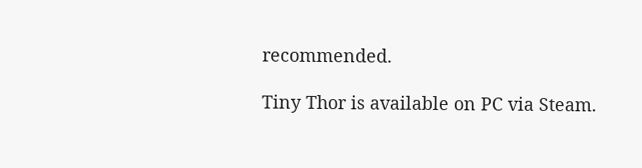recommended.

Tiny Thor is available on PC via Steam.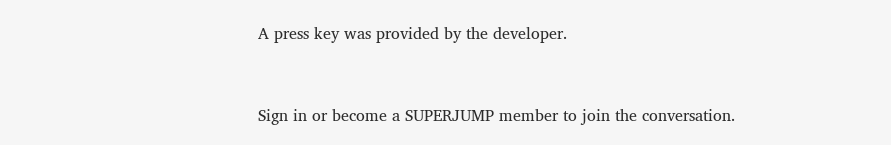A press key was provided by the developer.


Sign in or become a SUPERJUMP member to join the conversation.